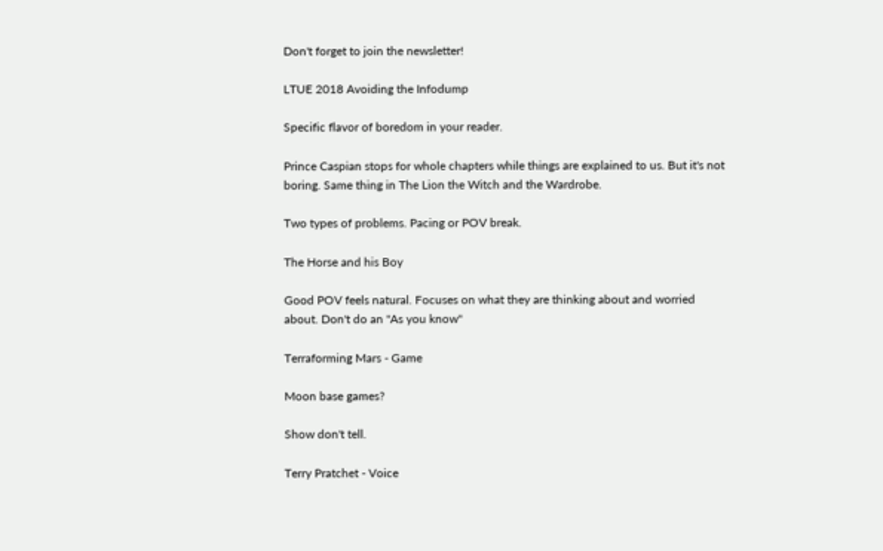Don't forget to join the newsletter!

LTUE 2018 Avoiding the Infodump

Specific flavor of boredom in your reader.

Prince Caspian stops for whole chapters while things are explained to us. But it's not boring. Same thing in The Lion the Witch and the Wardrobe.

Two types of problems. Pacing or POV break.

The Horse and his Boy

Good POV feels natural. Focuses on what they are thinking about and worried about. Don't do an "As you know"

Terraforming Mars - Game

Moon base games?

Show don't tell.

Terry Pratchet - Voice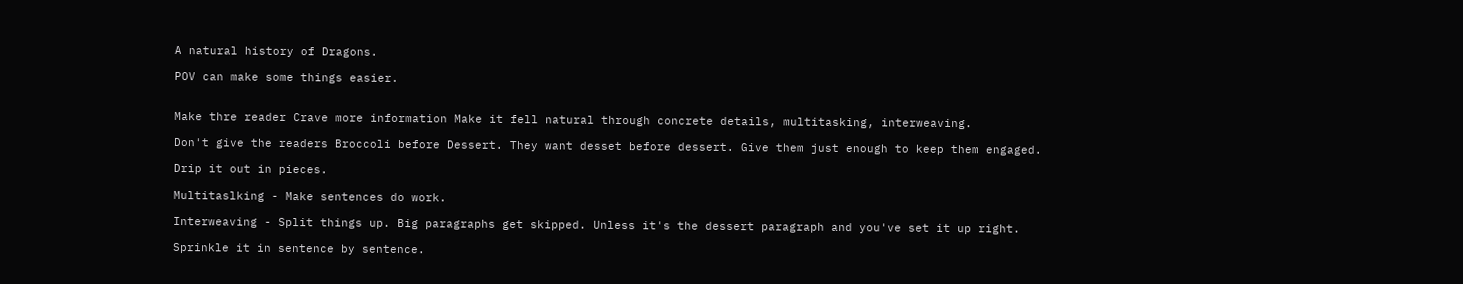A natural history of Dragons.

POV can make some things easier.


Make thre reader Crave more information Make it fell natural through concrete details, multitasking, interweaving.

Don't give the readers Broccoli before Dessert. They want desset before dessert. Give them just enough to keep them engaged.

Drip it out in pieces.

Multitaslking - Make sentences do work.

Interweaving - Split things up. Big paragraphs get skipped. Unless it's the dessert paragraph and you've set it up right.

Sprinkle it in sentence by sentence.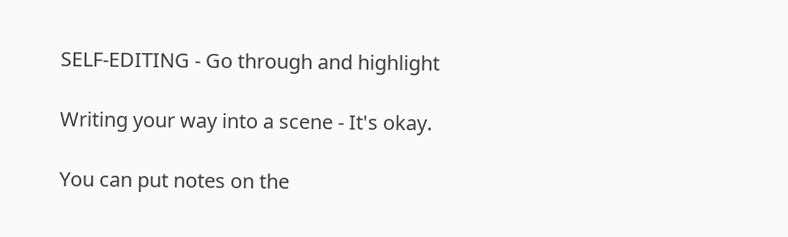SELF-EDITING - Go through and highlight

Writing your way into a scene - It's okay.

You can put notes on the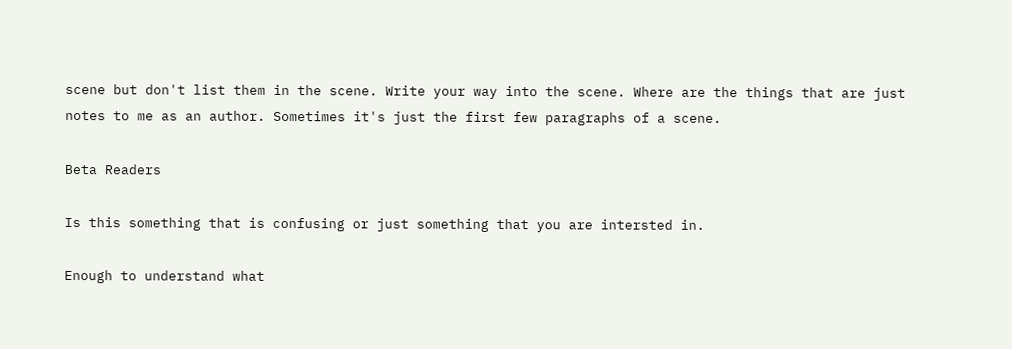scene but don't list them in the scene. Write your way into the scene. Where are the things that are just notes to me as an author. Sometimes it's just the first few paragraphs of a scene.

Beta Readers

Is this something that is confusing or just something that you are intersted in.

Enough to understand what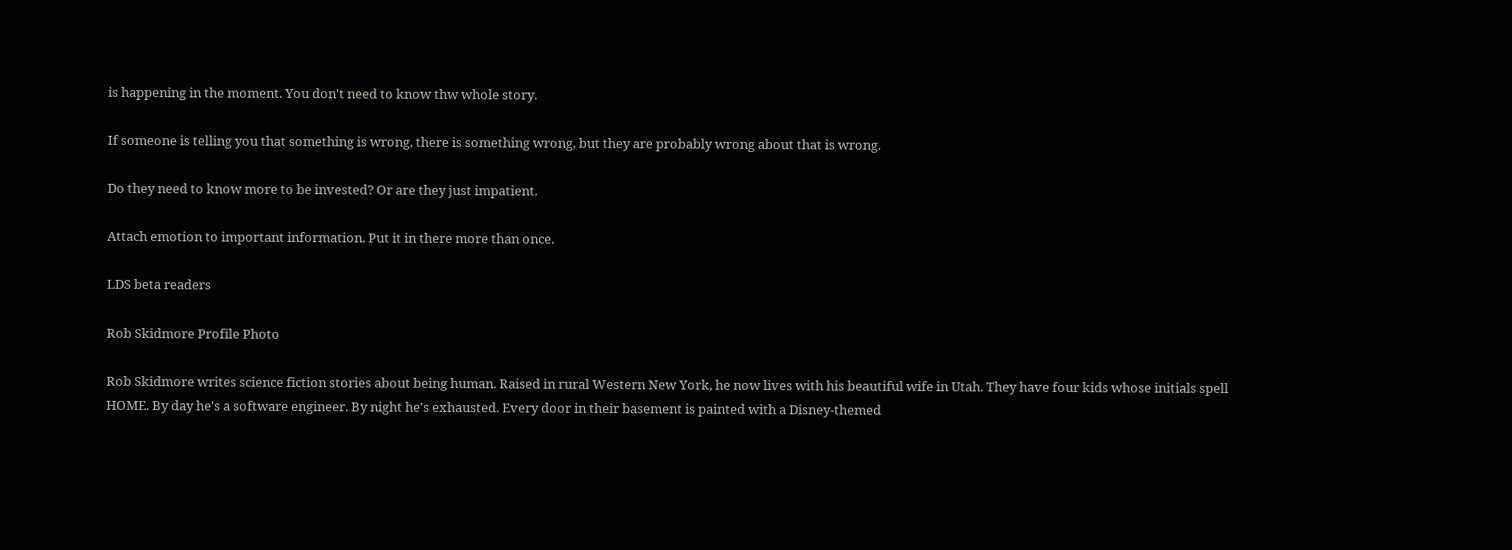is happening in the moment. You don't need to know thw whole story.

If someone is telling you that something is wrong, there is something wrong, but they are probably wrong about that is wrong.

Do they need to know more to be invested? Or are they just impatient.

Attach emotion to important information. Put it in there more than once.

LDS beta readers

Rob Skidmore Profile Photo

Rob Skidmore writes science fiction stories about being human. Raised in rural Western New York, he now lives with his beautiful wife in Utah. They have four kids whose initials spell HOME. By day he's a software engineer. By night he's exhausted. Every door in their basement is painted with a Disney-themed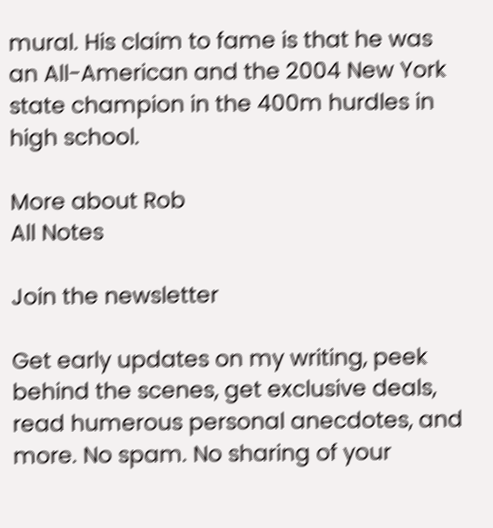mural. His claim to fame is that he was an All-American and the 2004 New York state champion in the 400m hurdles in high school.

More about Rob
All Notes

Join the newsletter

Get early updates on my writing, peek behind the scenes, get exclusive deals, read humerous personal anecdotes, and more. No spam. No sharing of your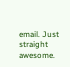email. Just straight awesome.